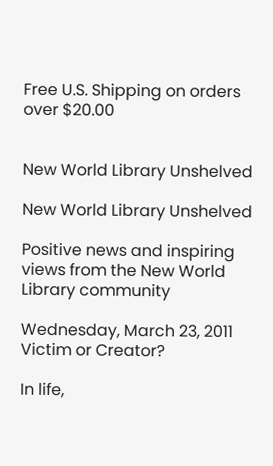Free U.S. Shipping on orders over $20.00


New World Library Unshelved

New World Library Unshelved

Positive news and inspiring views from the New World Library community

Wednesday, March 23, 2011
Victim or Creator?

In life,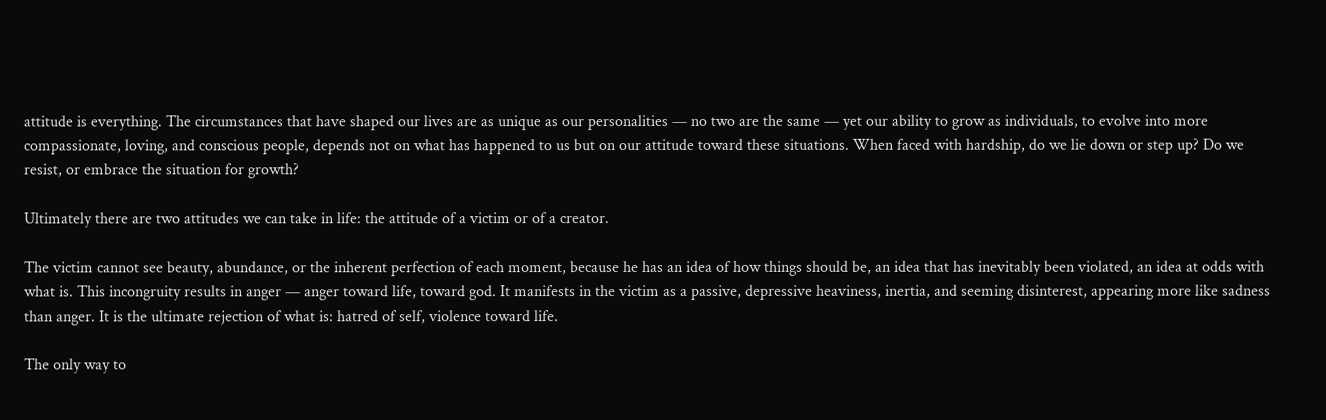attitude is everything. The circumstances that have shaped our lives are as unique as our personalities — no two are the same — yet our ability to grow as individuals, to evolve into more compassionate, loving, and conscious people, depends not on what has happened to us but on our attitude toward these situations. When faced with hardship, do we lie down or step up? Do we resist, or embrace the situation for growth?

Ultimately there are two attitudes we can take in life: the attitude of a victim or of a creator.

The victim cannot see beauty, abundance, or the inherent perfection of each moment, because he has an idea of how things should be, an idea that has inevitably been violated, an idea at odds with what is. This incongruity results in anger — anger toward life, toward god. It manifests in the victim as a passive, depressive heaviness, inertia, and seeming disinterest, appearing more like sadness than anger. It is the ultimate rejection of what is: hatred of self, violence toward life.

The only way to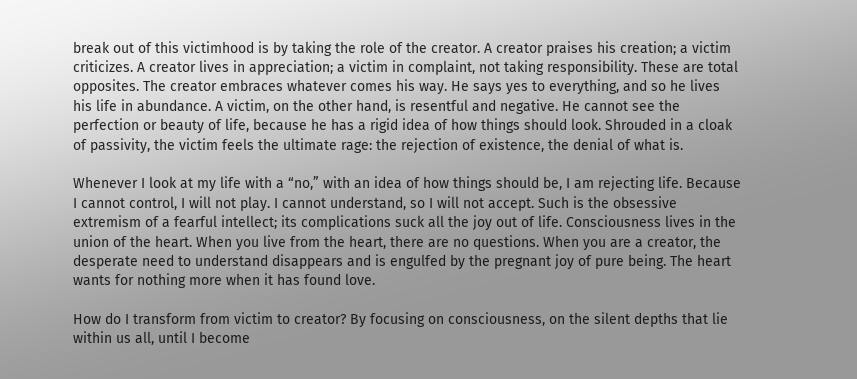break out of this victimhood is by taking the role of the creator. A creator praises his creation; a victim criticizes. A creator lives in appreciation; a victim in complaint, not taking responsibility. These are total opposites. The creator embraces whatever comes his way. He says yes to everything, and so he lives his life in abundance. A victim, on the other hand, is resentful and negative. He cannot see the perfection or beauty of life, because he has a rigid idea of how things should look. Shrouded in a cloak of passivity, the victim feels the ultimate rage: the rejection of existence, the denial of what is.

Whenever I look at my life with a “no,” with an idea of how things should be, I am rejecting life. Because I cannot control, I will not play. I cannot understand, so I will not accept. Such is the obsessive extremism of a fearful intellect; its complications suck all the joy out of life. Consciousness lives in the union of the heart. When you live from the heart, there are no questions. When you are a creator, the desperate need to understand disappears and is engulfed by the pregnant joy of pure being. The heart wants for nothing more when it has found love.

How do I transform from victim to creator? By focusing on consciousness, on the silent depths that lie within us all, until I become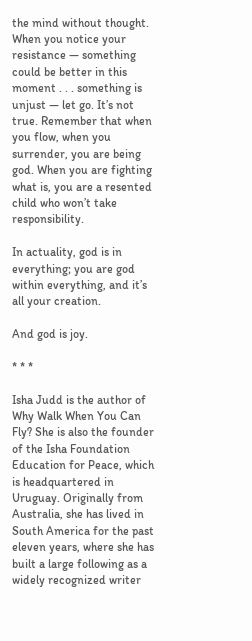the mind without thought. When you notice your resistance — something could be better in this moment . . . something is unjust — let go. It’s not true. Remember that when you flow, when you surrender, you are being god. When you are fighting what is, you are a resented child who won’t take responsibility.

In actuality, god is in everything; you are god within everything, and it’s all your creation.

And god is joy.

* * *

Isha Judd is the author of Why Walk When You Can Fly? She is also the founder of the Isha Foundation Education for Peace, which is headquartered in Uruguay. Originally from Australia, she has lived in South America for the past eleven years, where she has built a large following as a widely recognized writer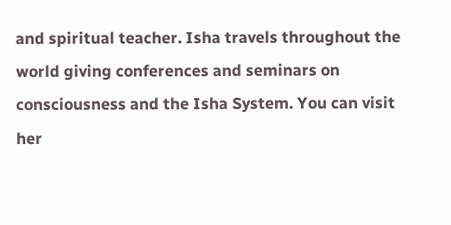and spiritual teacher. Isha travels throughout the world giving conferences and seminars on consciousness and the Isha System. You can visit her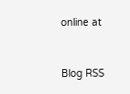online at


Blog RSS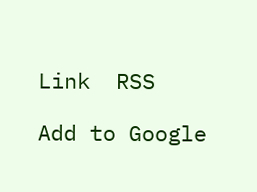Link  RSS

Add to Google